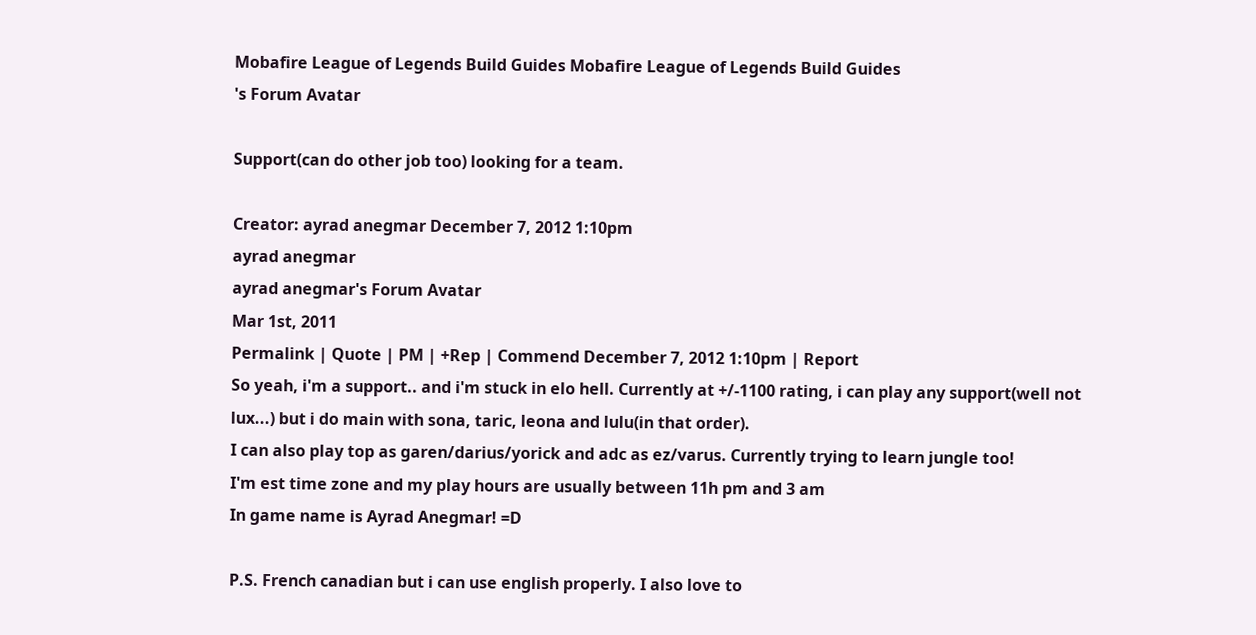Mobafire League of Legends Build Guides Mobafire League of Legends Build Guides
's Forum Avatar

Support(can do other job too) looking for a team.

Creator: ayrad anegmar December 7, 2012 1:10pm
ayrad anegmar
ayrad anegmar's Forum Avatar
Mar 1st, 2011
Permalink | Quote | PM | +Rep | Commend December 7, 2012 1:10pm | Report
So yeah, i'm a support.. and i'm stuck in elo hell. Currently at +/-1100 rating, i can play any support(well not lux...) but i do main with sona, taric, leona and lulu(in that order).
I can also play top as garen/darius/yorick and adc as ez/varus. Currently trying to learn jungle too!
I'm est time zone and my play hours are usually between 11h pm and 3 am
In game name is Ayrad Anegmar! =D

P.S. French canadian but i can use english properly. I also love to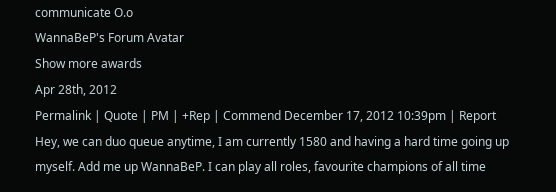communicate O.o
WannaBeP's Forum Avatar
Show more awards
Apr 28th, 2012
Permalink | Quote | PM | +Rep | Commend December 17, 2012 10:39pm | Report
Hey, we can duo queue anytime, I am currently 1580 and having a hard time going up myself. Add me up WannaBeP. I can play all roles, favourite champions of all time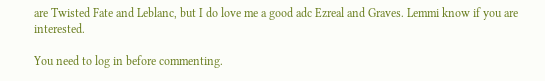are Twisted Fate and Leblanc, but I do love me a good adc Ezreal and Graves. Lemmi know if you are interested.

You need to log in before commenting.